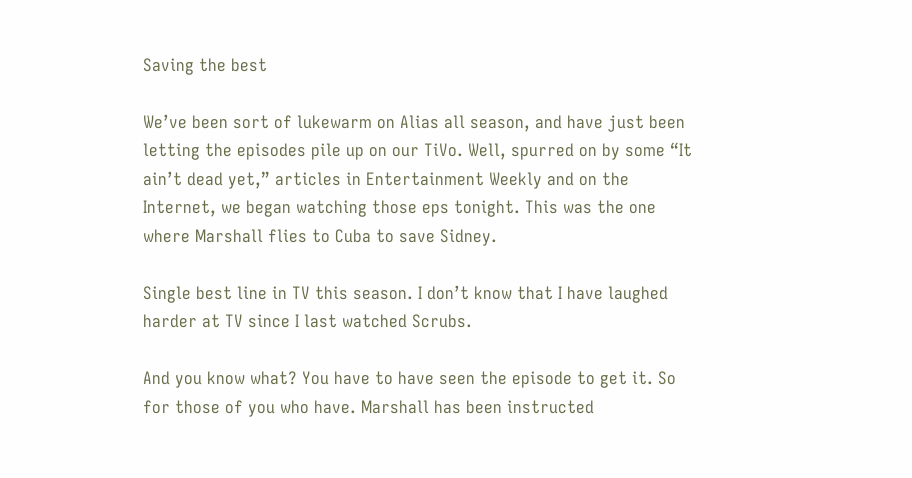Saving the best

We’ve been sort of lukewarm on Alias all season, and have just been letting the episodes pile up on our TiVo. Well, spurred on by some “It ain’t dead yet,” articles in Entertainment Weekly and on the Internet, we began watching those eps tonight. This was the one where Marshall flies to Cuba to save Sidney.

Single best line in TV this season. I don’t know that I have laughed harder at TV since I last watched Scrubs.

And you know what? You have to have seen the episode to get it. So for those of you who have. Marshall has been instructed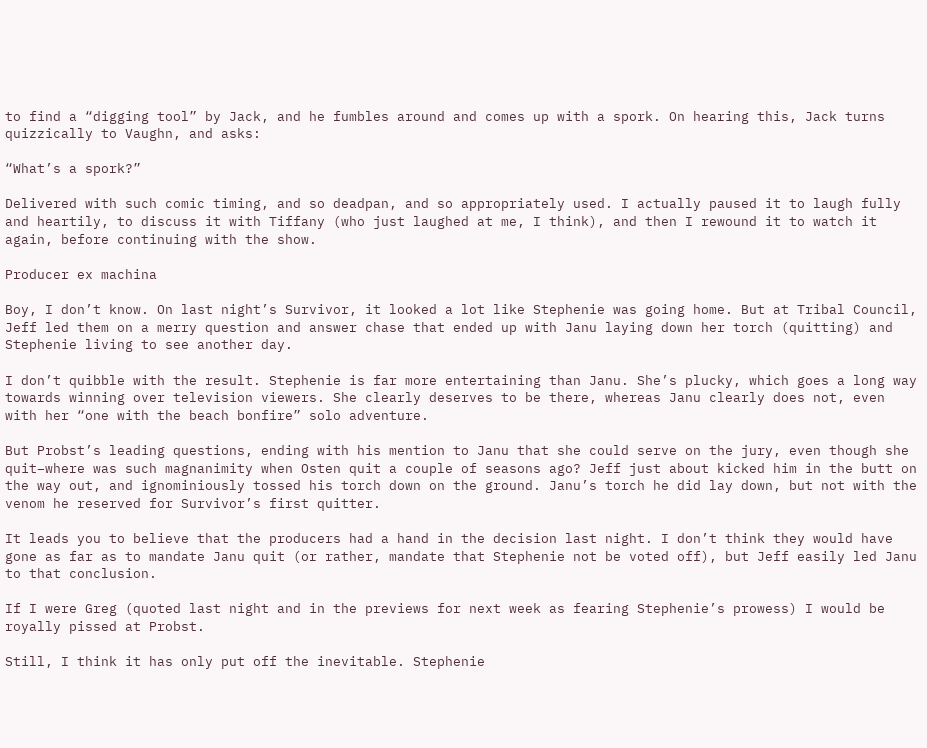to find a “digging tool” by Jack, and he fumbles around and comes up with a spork. On hearing this, Jack turns quizzically to Vaughn, and asks:

“What’s a spork?”

Delivered with such comic timing, and so deadpan, and so appropriately used. I actually paused it to laugh fully and heartily, to discuss it with Tiffany (who just laughed at me, I think), and then I rewound it to watch it again, before continuing with the show.

Producer ex machina

Boy, I don’t know. On last night’s Survivor, it looked a lot like Stephenie was going home. But at Tribal Council, Jeff led them on a merry question and answer chase that ended up with Janu laying down her torch (quitting) and Stephenie living to see another day.

I don’t quibble with the result. Stephenie is far more entertaining than Janu. She’s plucky, which goes a long way towards winning over television viewers. She clearly deserves to be there, whereas Janu clearly does not, even with her “one with the beach bonfire” solo adventure.

But Probst’s leading questions, ending with his mention to Janu that she could serve on the jury, even though she quit–where was such magnanimity when Osten quit a couple of seasons ago? Jeff just about kicked him in the butt on the way out, and ignominiously tossed his torch down on the ground. Janu’s torch he did lay down, but not with the venom he reserved for Survivor’s first quitter.

It leads you to believe that the producers had a hand in the decision last night. I don’t think they would have gone as far as to mandate Janu quit (or rather, mandate that Stephenie not be voted off), but Jeff easily led Janu to that conclusion.

If I were Greg (quoted last night and in the previews for next week as fearing Stephenie’s prowess) I would be royally pissed at Probst.

Still, I think it has only put off the inevitable. Stephenie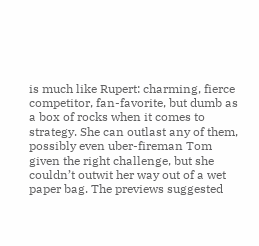is much like Rupert: charming, fierce competitor, fan-favorite, but dumb as a box of rocks when it comes to strategy. She can outlast any of them, possibly even uber-fireman Tom given the right challenge, but she couldn’t outwit her way out of a wet paper bag. The previews suggested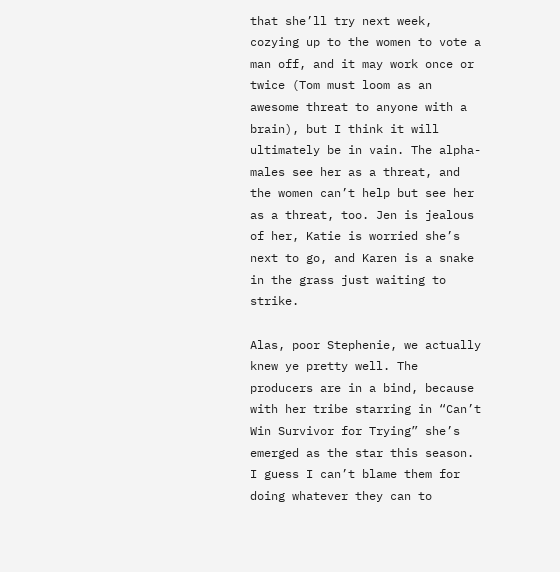that she’ll try next week, cozying up to the women to vote a man off, and it may work once or twice (Tom must loom as an awesome threat to anyone with a brain), but I think it will ultimately be in vain. The alpha-males see her as a threat, and the women can’t help but see her as a threat, too. Jen is jealous of her, Katie is worried she’s next to go, and Karen is a snake in the grass just waiting to strike.

Alas, poor Stephenie, we actually knew ye pretty well. The producers are in a bind, because with her tribe starring in “Can’t Win Survivor for Trying” she’s emerged as the star this season. I guess I can’t blame them for doing whatever they can to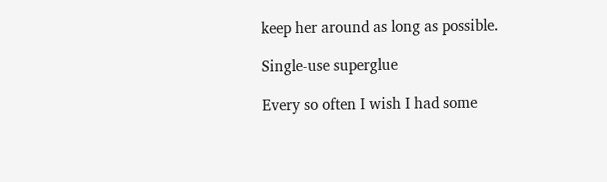keep her around as long as possible.

Single-use superglue

Every so often I wish I had some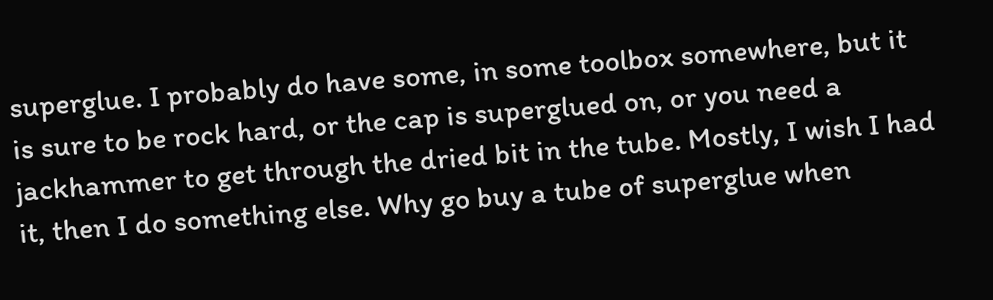superglue. I probably do have some, in some toolbox somewhere, but it is sure to be rock hard, or the cap is superglued on, or you need a jackhammer to get through the dried bit in the tube. Mostly, I wish I had it, then I do something else. Why go buy a tube of superglue when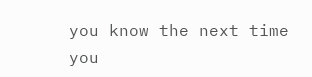you know the next time you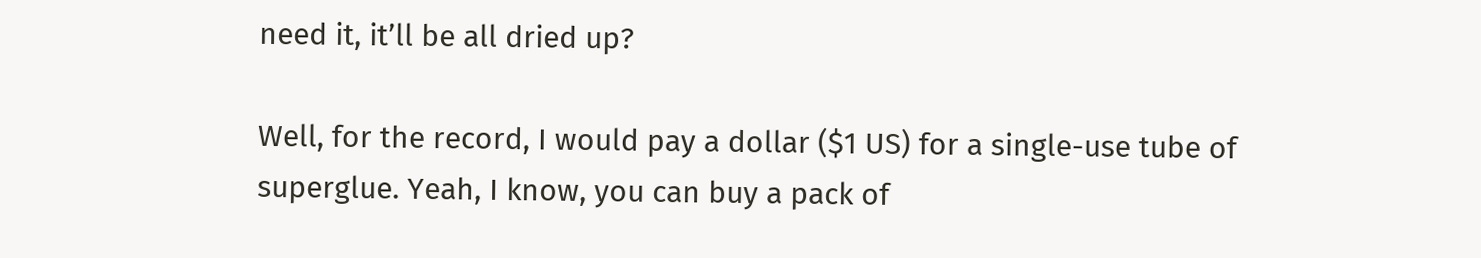need it, it’ll be all dried up?

Well, for the record, I would pay a dollar ($1 US) for a single-use tube of superglue. Yeah, I know, you can buy a pack of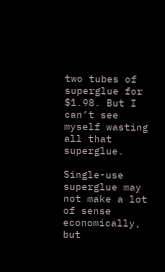two tubes of superglue for $1.98. But I can’t see myself wasting all that superglue.

Single-use superglue may not make a lot of sense economically, but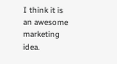I think it is an awesome marketing idea.